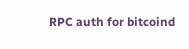RPC auth for bitcoind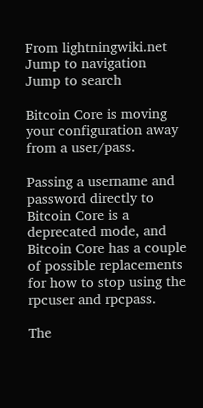From lightningwiki.net
Jump to navigation Jump to search

Bitcoin Core is moving your configuration away from a user/pass.

Passing a username and password directly to Bitcoin Core is a deprecated mode, and Bitcoin Core has a couple of possible replacements for how to stop using the rpcuser and rpcpass.

The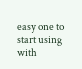easy one to start using with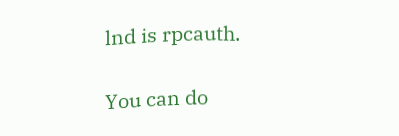lnd is rpcauth.

You can do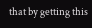that by getting this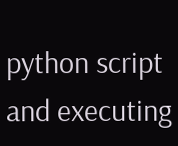python script and executing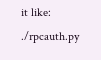it like: ./rpcauth.py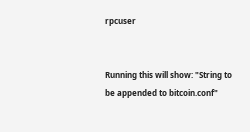rpcuser


Running this will show: "String to be appended to bitcoin.conf"